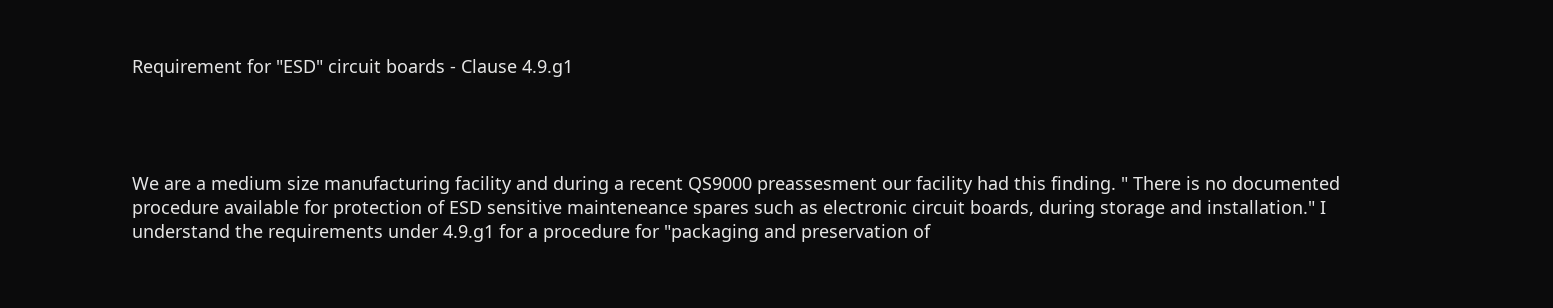Requirement for "ESD" circuit boards - Clause 4.9.g1




We are a medium size manufacturing facility and during a recent QS9000 preassesment our facility had this finding. " There is no documented procedure available for protection of ESD sensitive mainteneance spares such as electronic circuit boards, during storage and installation." I understand the requirements under 4.9.g1 for a procedure for "packaging and preservation of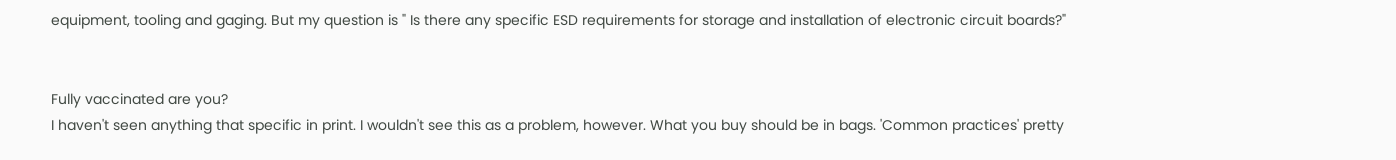equipment, tooling and gaging. But my question is " Is there any specific ESD requirements for storage and installation of electronic circuit boards?"


Fully vaccinated are you?
I haven't seen anything that specific in print. I wouldn't see this as a problem, however. What you buy should be in bags. 'Common practices' pretty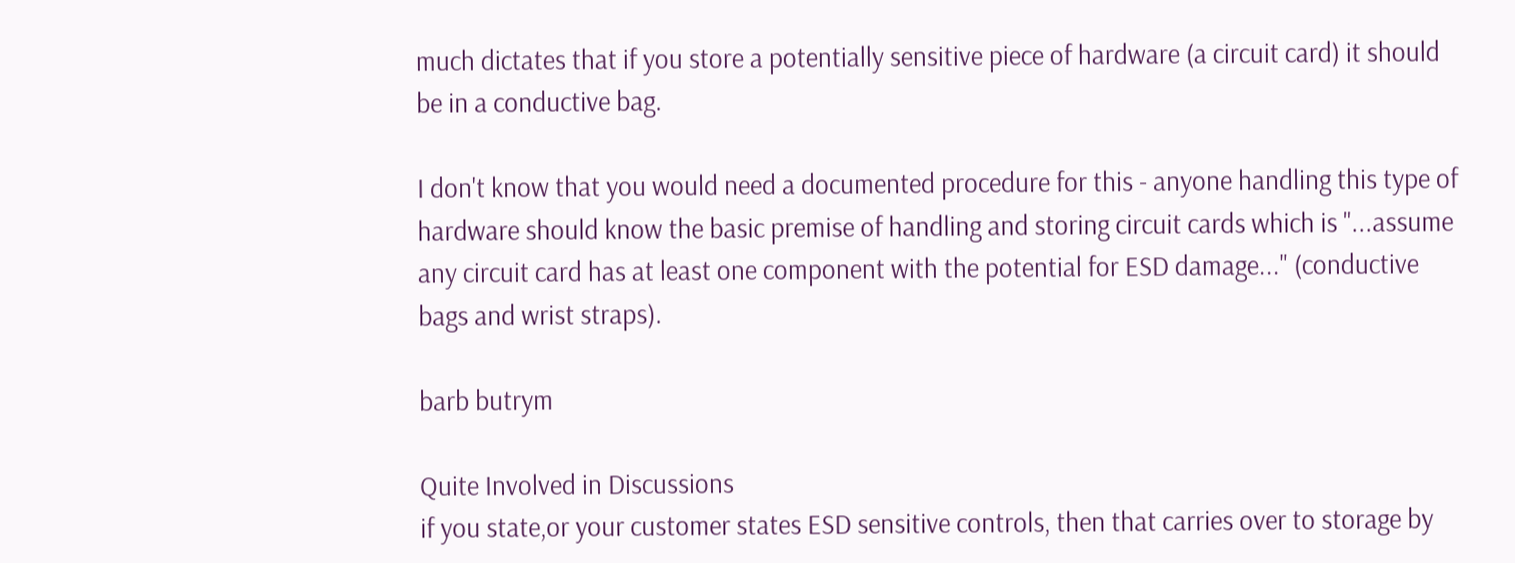much dictates that if you store a potentially sensitive piece of hardware (a circuit card) it should be in a conductive bag.

I don't know that you would need a documented procedure for this - anyone handling this type of hardware should know the basic premise of handling and storing circuit cards which is "...assume any circuit card has at least one component with the potential for ESD damage..." (conductive bags and wrist straps).

barb butrym

Quite Involved in Discussions
if you state,or your customer states ESD sensitive controls, then that carries over to storage by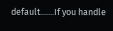default.......If you handle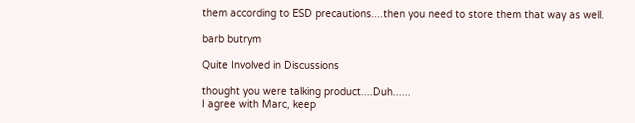them according to ESD precautions....then you need to store them that way as well.

barb butrym

Quite Involved in Discussions

thought you were talking product....Duh......
I agree with Marc, keep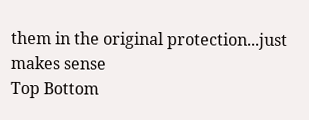them in the original protection...just makes sense
Top Bottom